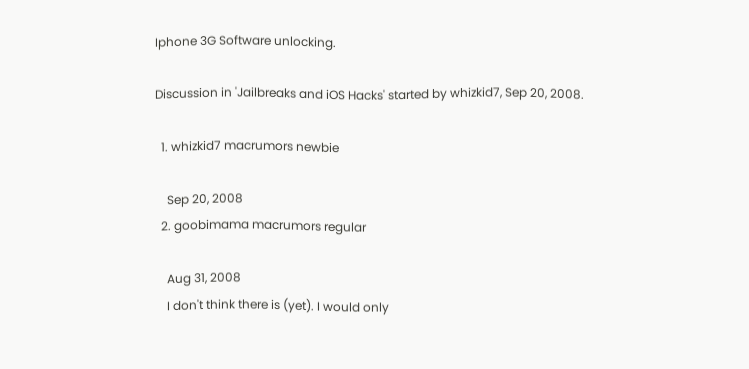Iphone 3G Software unlocking.

Discussion in 'Jailbreaks and iOS Hacks' started by whizkid7, Sep 20, 2008.

  1. whizkid7 macrumors newbie

    Sep 20, 2008
  2. goobimama macrumors regular

    Aug 31, 2008
    I don't think there is (yet). I would only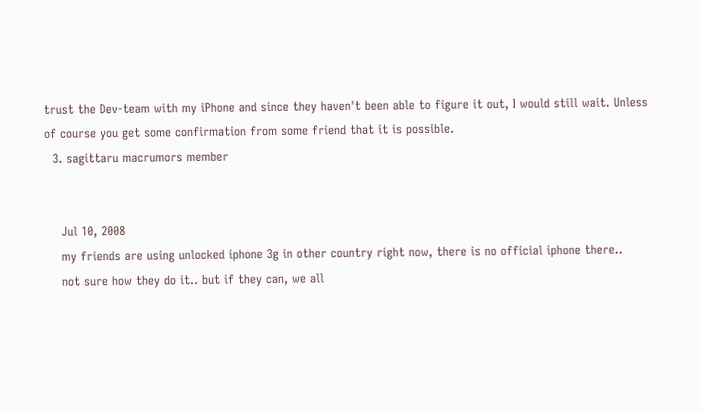trust the Dev-team with my iPhone and since they haven't been able to figure it out, I would still wait. Unless of course you get some confirmation from some friend that it is possible.
  3. sagittaru macrumors member


    Jul 10, 2008
    my friends are using unlocked iphone 3g in other country right now, there is no official iphone there..
    not sure how they do it.. but if they can, we all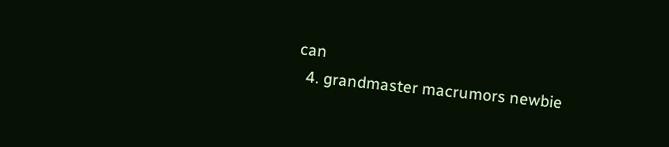can
  4. grandmaster macrumors newbie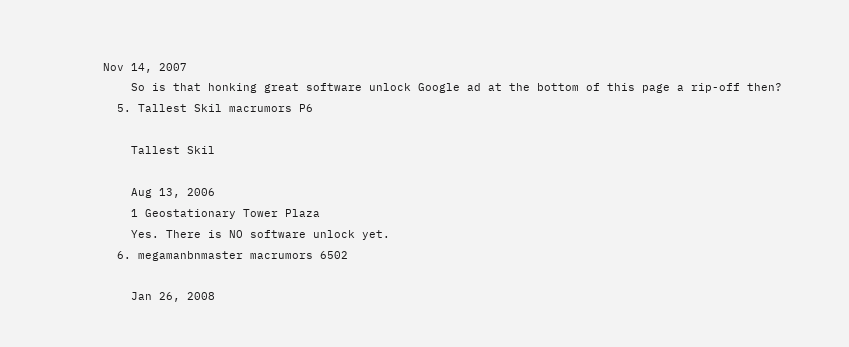Nov 14, 2007
    So is that honking great software unlock Google ad at the bottom of this page a rip-off then?
  5. Tallest Skil macrumors P6

    Tallest Skil

    Aug 13, 2006
    1 Geostationary Tower Plaza
    Yes. There is NO software unlock yet.
  6. megamanbnmaster macrumors 6502

    Jan 26, 2008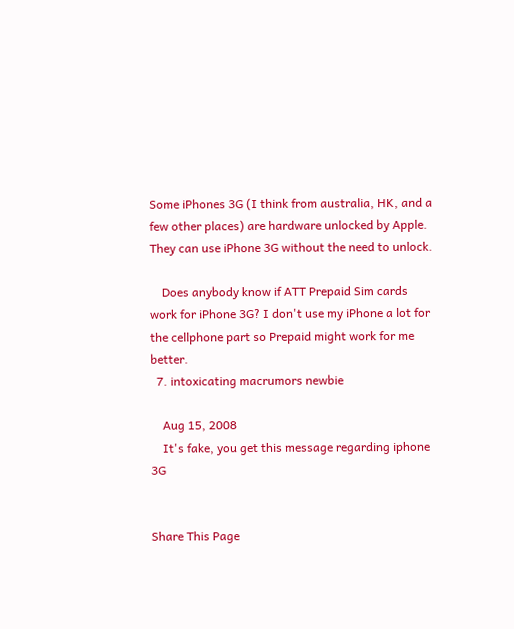Some iPhones 3G (I think from australia, HK, and a few other places) are hardware unlocked by Apple. They can use iPhone 3G without the need to unlock.

    Does anybody know if ATT Prepaid Sim cards work for iPhone 3G? I don't use my iPhone a lot for the cellphone part so Prepaid might work for me better.
  7. intoxicating macrumors newbie

    Aug 15, 2008
    It's fake, you get this message regarding iphone 3G


Share This Page